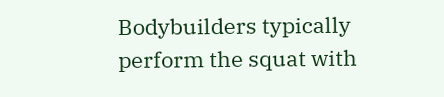Bodybuilders typically perform the squat with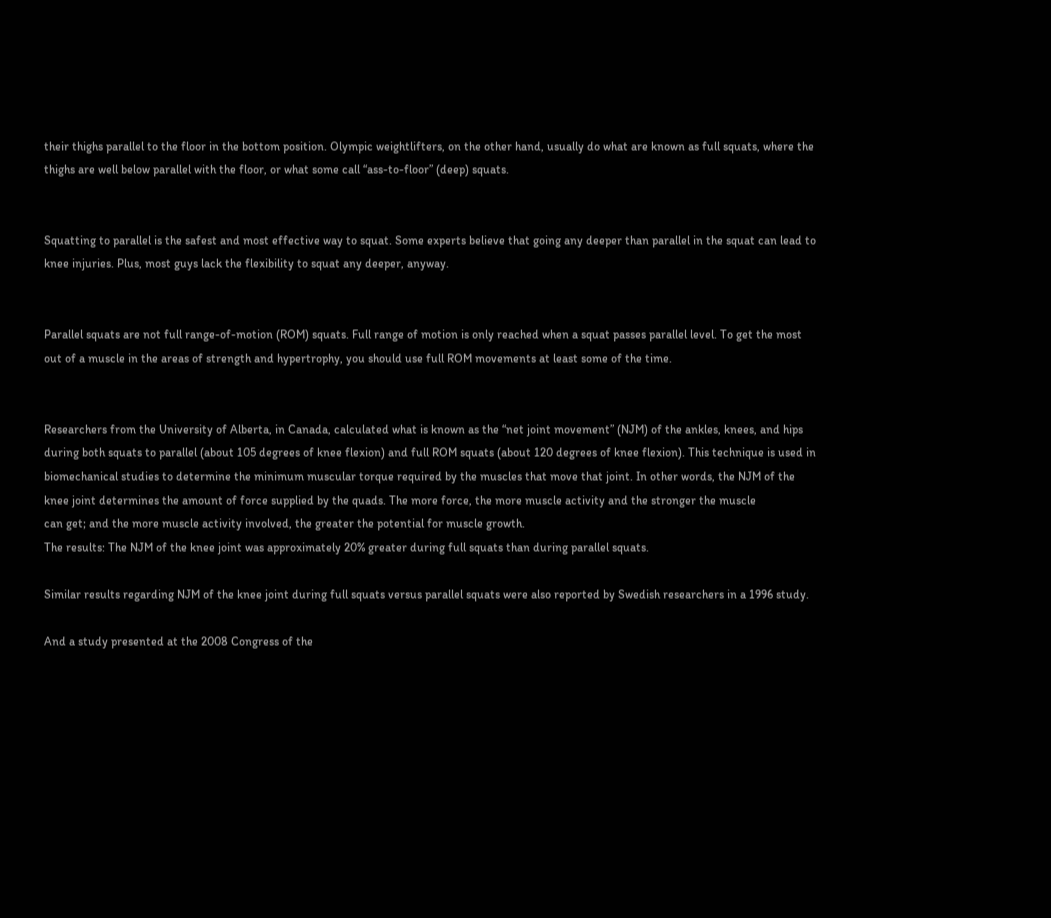their thighs parallel to the floor in the bottom position. Olympic weightlifters, on the other hand, usually do what are known as full squats, where the thighs are well below parallel with the floor, or what some call “ass-to-floor” (deep) squats.


Squatting to parallel is the safest and most effective way to squat. Some experts believe that going any deeper than parallel in the squat can lead to knee injuries. Plus, most guys lack the flexibility to squat any deeper, anyway.


Parallel squats are not full range-of-motion (ROM) squats. Full range of motion is only reached when a squat passes parallel level. To get the most out of a muscle in the areas of strength and hypertrophy, you should use full ROM movements at least some of the time.


Researchers from the University of Alberta, in Canada, calculated what is known as the “net joint movement” (NJM) of the ankles, knees, and hips during both squats to parallel (about 105 degrees of knee flexion) and full ROM squats (about 120 degrees of knee flexion). This technique is used in biomechanical studies to determine the minimum muscular torque required by the muscles that move that joint. In other words, the NJM of the knee joint determines the amount of force supplied by the quads. The more force, the more muscle activity and the stronger the muscle
can get; and the more muscle activity involved, the greater the potential for muscle growth.
The results: The NJM of the knee joint was approximately 20% greater during full squats than during parallel squats.

Similar results regarding NJM of the knee joint during full squats versus parallel squats were also reported by Swedish researchers in a 1996 study.

And a study presented at the 2008 Congress of the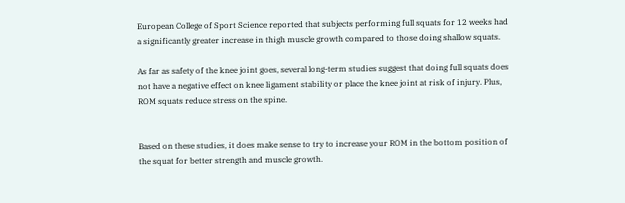European College of Sport Science reported that subjects performing full squats for 12 weeks had a significantly greater increase in thigh muscle growth compared to those doing shallow squats.

As far as safety of the knee joint goes, several long-term studies suggest that doing full squats does not have a negative effect on knee ligament stability or place the knee joint at risk of injury. Plus, ROM squats reduce stress on the spine.


Based on these studies, it does make sense to try to increase your ROM in the bottom position of the squat for better strength and muscle growth.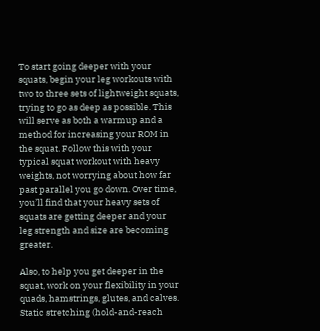To start going deeper with your squats, begin your leg workouts with two to three sets of lightweight squats, trying to go as deep as possible. This will serve as both a warmup and a method for increasing your ROM in the squat. Follow this with your typical squat workout with heavy weights, not worrying about how far past parallel you go down. Over time, you’ll find that your heavy sets of squats are getting deeper and your leg strength and size are becoming greater.

Also, to help you get deeper in the squat, work on your flexibility in your quads, hamstrings, glutes, and calves. Static stretching (hold-and-reach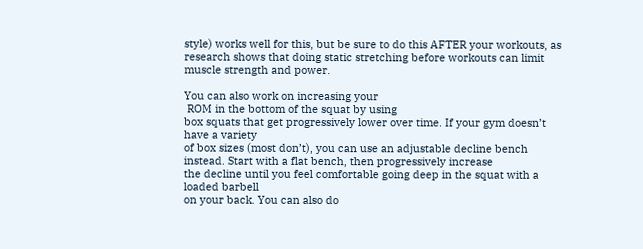style) works well for this, but be sure to do this AFTER your workouts, as research shows that doing static stretching before workouts can limit muscle strength and power.

You can also work on increasing your
 ROM in the bottom of the squat by using
box squats that get progressively lower over time. If your gym doesn’t have a variety
of box sizes (most don’t), you can use an adjustable decline bench instead. Start with a flat bench, then progressively increase
the decline until you feel comfortable going deep in the squat with a loaded barbell
on your back. You can also do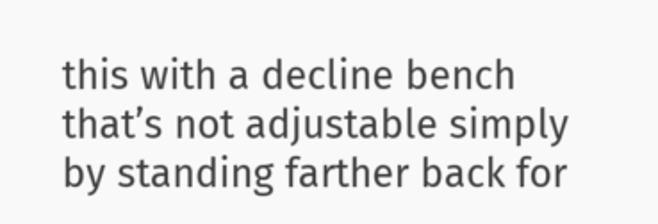this with a decline bench that’s not adjustable simply by standing farther back for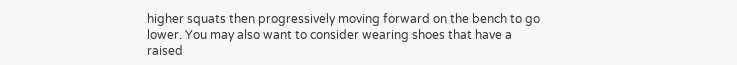higher squats then progressively moving forward on the bench to go lower. You may also want to consider wearing shoes that have a raised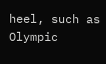heel, such as Olympic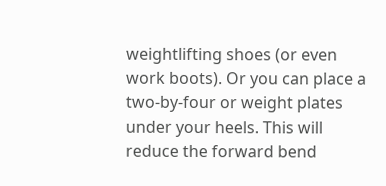weightlifting shoes (or even
work boots). Or you can place a two-by-four or weight plates under your heels. This will reduce the forward bend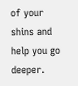of your shins and help you go deeper.